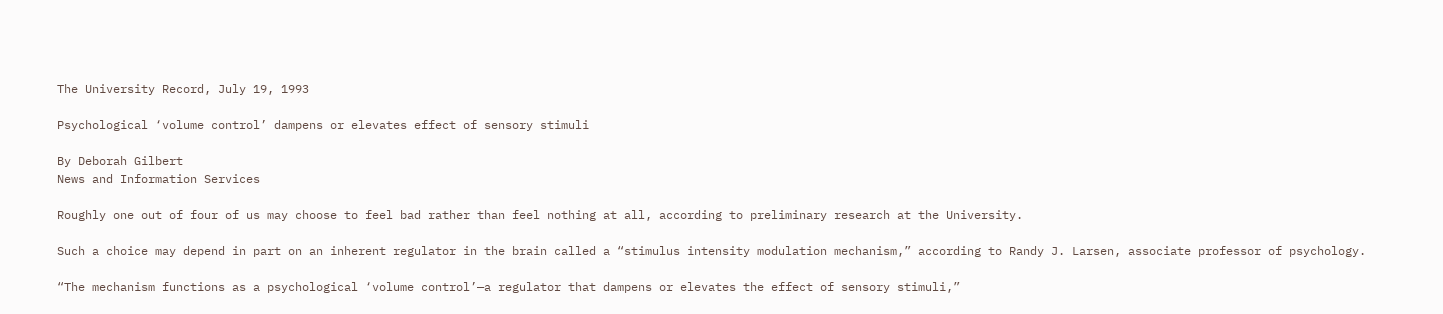The University Record, July 19, 1993

Psychological ‘volume control’ dampens or elevates effect of sensory stimuli

By Deborah Gilbert
News and Information Services

Roughly one out of four of us may choose to feel bad rather than feel nothing at all, according to preliminary research at the University.

Such a choice may depend in part on an inherent regulator in the brain called a “stimulus intensity modulation mechanism,” according to Randy J. Larsen, associate professor of psychology.

“The mechanism functions as a psychological ‘volume control’—a regulator that dampens or elevates the effect of sensory stimuli,”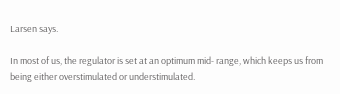Larsen says.

In most of us, the regulator is set at an optimum mid- range, which keeps us from being either overstimulated or understimulated.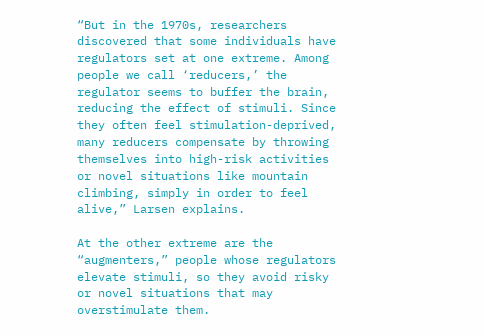“But in the 1970s, researchers discovered that some individuals have regulators set at one extreme. Among people we call ‘reducers,’ the regulator seems to buffer the brain, reducing the effect of stimuli. Since they often feel stimulation-deprived, many reducers compensate by throwing themselves into high-risk activities or novel situations like mountain climbing, simply in order to feel alive,” Larsen explains.

At the other extreme are the “augmenters,” people whose regulators elevate stimuli, so they avoid risky or novel situations that may overstimulate them.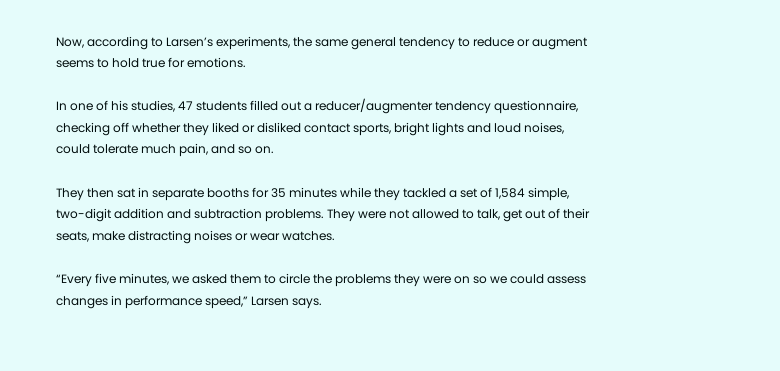Now, according to Larsen’s experiments, the same general tendency to reduce or augment seems to hold true for emotions.

In one of his studies, 47 students filled out a reducer/augmenter tendency questionnaire, checking off whether they liked or disliked contact sports, bright lights and loud noises, could tolerate much pain, and so on.

They then sat in separate booths for 35 minutes while they tackled a set of 1,584 simple, two-digit addition and subtraction problems. They were not allowed to talk, get out of their seats, make distracting noises or wear watches.

“Every five minutes, we asked them to circle the problems they were on so we could assess changes in performance speed,” Larsen says.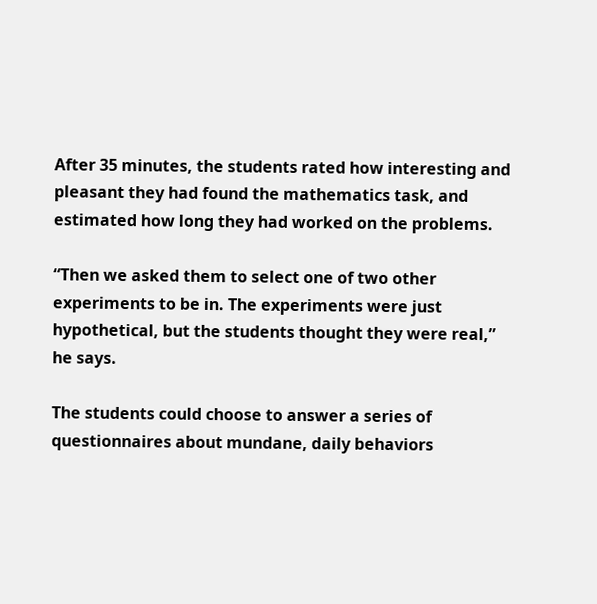After 35 minutes, the students rated how interesting and pleasant they had found the mathematics task, and estimated how long they had worked on the problems.

“Then we asked them to select one of two other experiments to be in. The experiments were just hypothetical, but the students thought they were real,” he says.

The students could choose to answer a series of questionnaires about mundane, daily behaviors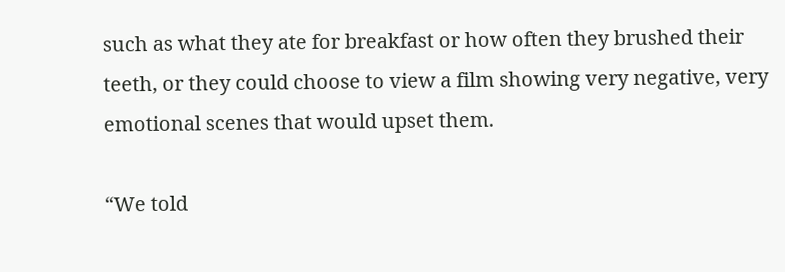such as what they ate for breakfast or how often they brushed their teeth, or they could choose to view a film showing very negative, very emotional scenes that would upset them.

“We told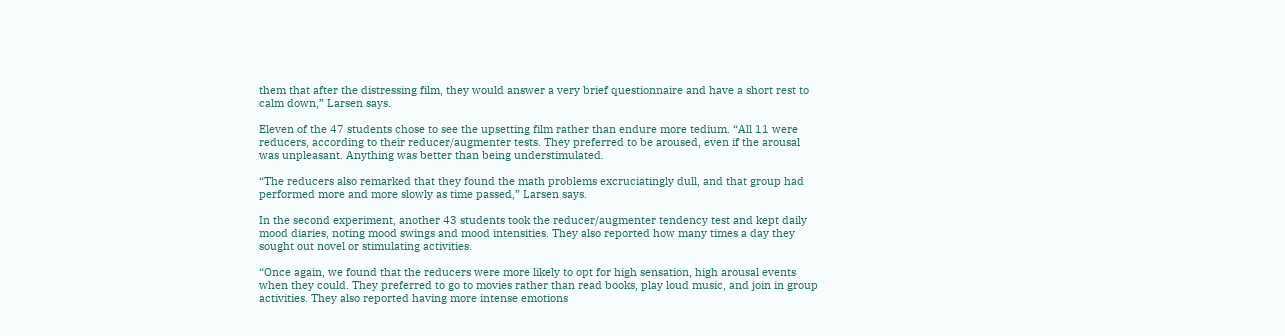them that after the distressing film, they would answer a very brief questionnaire and have a short rest to calm down,” Larsen says.

Eleven of the 47 students chose to see the upsetting film rather than endure more tedium. “All 11 were reducers, according to their reducer/augmenter tests. They preferred to be aroused, even if the arousal was unpleasant. Anything was better than being understimulated.

“The reducers also remarked that they found the math problems excruciatingly dull, and that group had performed more and more slowly as time passed,” Larsen says.

In the second experiment, another 43 students took the reducer/augmenter tendency test and kept daily mood diaries, noting mood swings and mood intensities. They also reported how many times a day they sought out novel or stimulating activities.

“Once again, we found that the reducers were more likely to opt for high sensation, high arousal events when they could. They preferred to go to movies rather than read books, play loud music, and join in group activities. They also reported having more intense emotions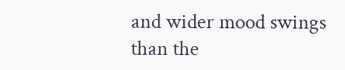and wider mood swings than the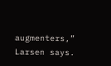augmenters,” Larsen says.